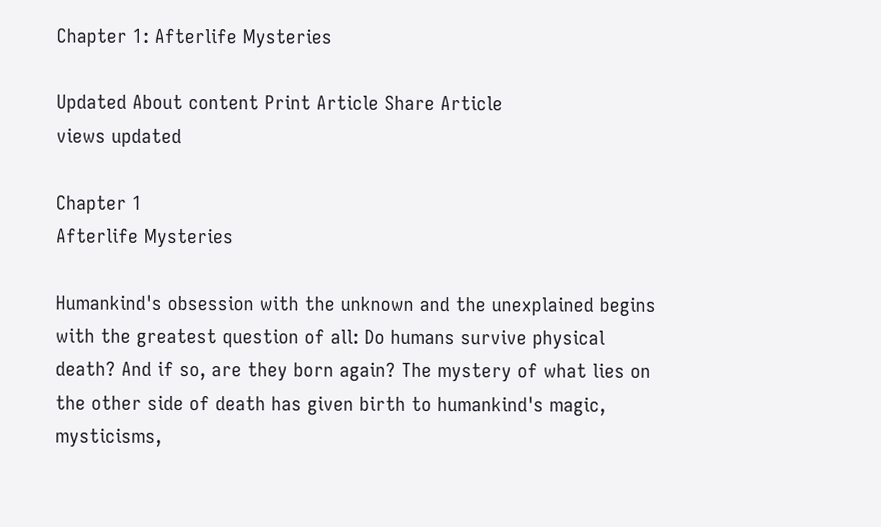Chapter 1: Afterlife Mysteries

Updated About content Print Article Share Article
views updated

Chapter 1
Afterlife Mysteries

Humankind's obsession with the unknown and the unexplained begins with the greatest question of all: Do humans survive physical death? And if so, are they born again? The mystery of what lies on the other side of death has given birth to humankind's magic, mysticisms,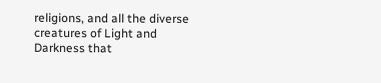religions, and all the diverse creatures of Light and Darkness that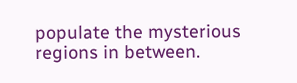populate the mysterious regions in between.